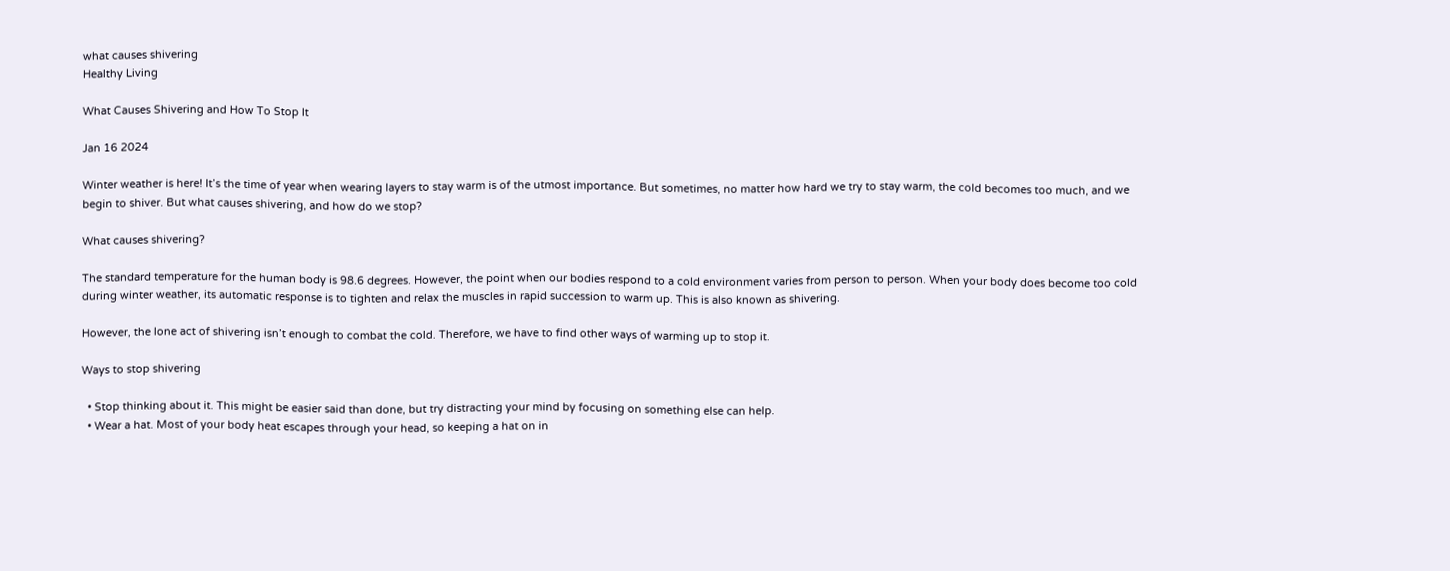what causes shivering
Healthy Living

What Causes Shivering and How To Stop It

Jan 16 2024

Winter weather is here! It’s the time of year when wearing layers to stay warm is of the utmost importance. But sometimes, no matter how hard we try to stay warm, the cold becomes too much, and we begin to shiver. But what causes shivering, and how do we stop?

What causes shivering?

The standard temperature for the human body is 98.6 degrees. However, the point when our bodies respond to a cold environment varies from person to person. When your body does become too cold during winter weather, its automatic response is to tighten and relax the muscles in rapid succession to warm up. This is also known as shivering.

However, the lone act of shivering isn’t enough to combat the cold. Therefore, we have to find other ways of warming up to stop it.

Ways to stop shivering

  • Stop thinking about it. This might be easier said than done, but try distracting your mind by focusing on something else can help.
  • Wear a hat. Most of your body heat escapes through your head, so keeping a hat on in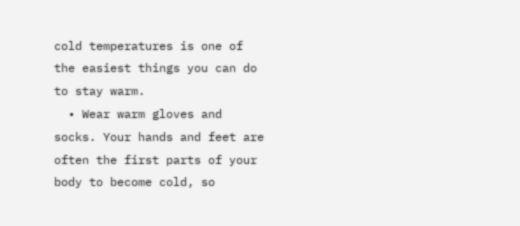cold temperatures is one of the easiest things you can do to stay warm.
  • Wear warm gloves and socks. Your hands and feet are often the first parts of your body to become cold, so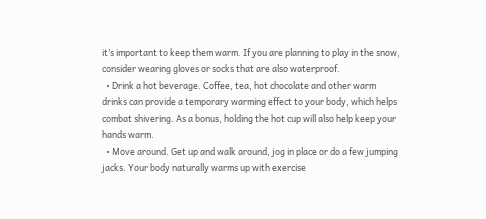it’s important to keep them warm. If you are planning to play in the snow, consider wearing gloves or socks that are also waterproof.
  • Drink a hot beverage. Coffee, tea, hot chocolate and other warm drinks can provide a temporary warming effect to your body, which helps combat shivering. As a bonus, holding the hot cup will also help keep your hands warm.
  • Move around. Get up and walk around, jog in place or do a few jumping jacks. Your body naturally warms up with exercise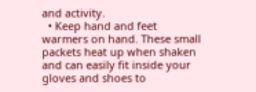and activity.
  • Keep hand and feet warmers on hand. These small packets heat up when shaken and can easily fit inside your gloves and shoes to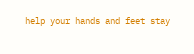help your hands and feet stay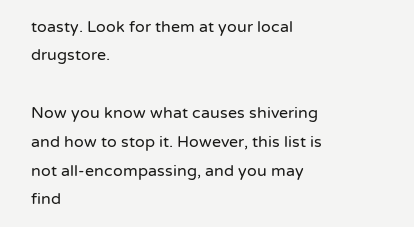toasty. Look for them at your local drugstore.

Now you know what causes shivering and how to stop it. However, this list is not all-encompassing, and you may find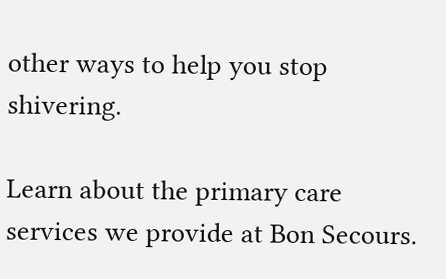other ways to help you stop shivering.

Learn about the primary care services we provide at Bon Secours.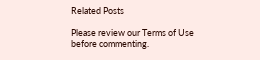Related Posts

Please review our Terms of Use before commenting.